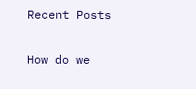Recent Posts

How do we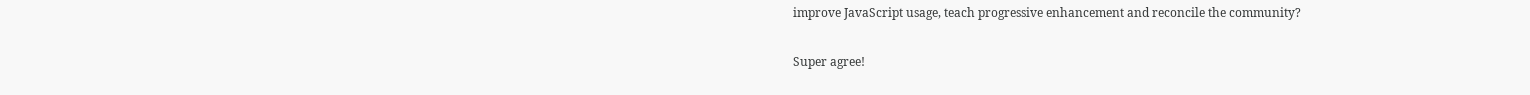improve JavaScript usage, teach progressive enhancement and reconcile the community?

Super agree!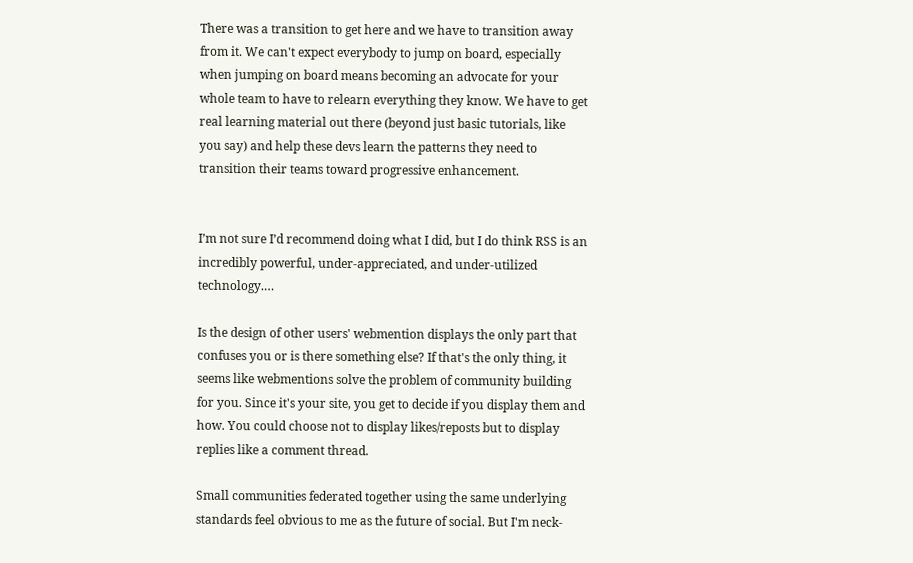There was a transition to get here and we have to transition away from it. We can't expect everybody to jump on board, especially when jumping on board means becoming an advocate for your whole team to have to relearn everything they know. We have to get real learning material out there (beyond just basic tutorials, like you say) and help these devs learn the patterns they need to transition their teams toward progressive enhancement.


I’m not sure I’d recommend doing what I did, but I do think RSS is an incredibly powerful, under-appreciated, and under-utilized technology.…

Is the design of other users' webmention displays the only part that confuses you or is there something else? If that's the only thing, it seems like webmentions solve the problem of community building for you. Since it's your site, you get to decide if you display them and how. You could choose not to display likes/reposts but to display replies like a comment thread.

Small communities federated together using the same underlying standards feel obvious to me as the future of social. But I'm neck-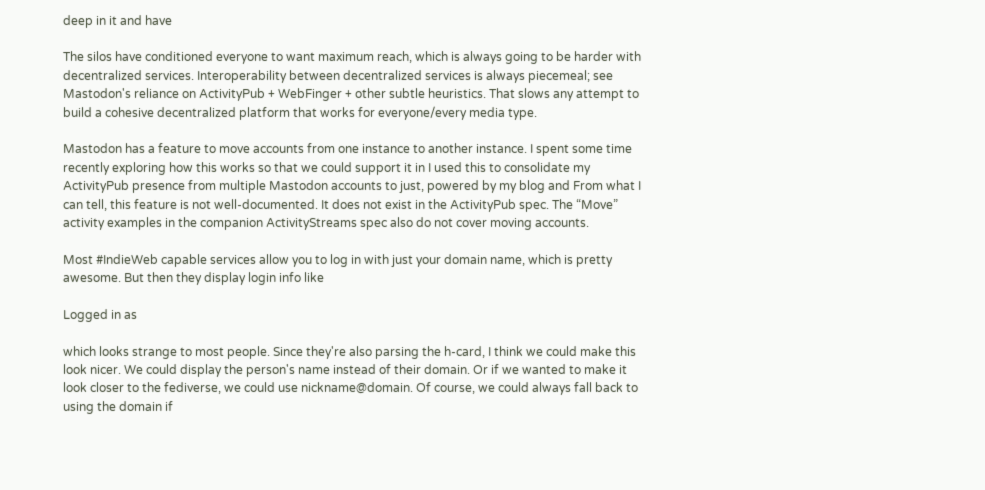deep in it and have

The silos have conditioned everyone to want maximum reach, which is always going to be harder with decentralized services. Interoperability between decentralized services is always piecemeal; see Mastodon's reliance on ActivityPub + WebFinger + other subtle heuristics. That slows any attempt to build a cohesive decentralized platform that works for everyone/every media type.

Mastodon has a feature to move accounts from one instance to another instance. I spent some time recently exploring how this works so that we could support it in I used this to consolidate my ActivityPub presence from multiple Mastodon accounts to just, powered by my blog and From what I can tell, this feature is not well-documented. It does not exist in the ActivityPub spec. The “Move” activity examples in the companion ActivityStreams spec also do not cover moving accounts.

Most #IndieWeb capable services allow you to log in with just your domain name, which is pretty awesome. But then they display login info like

Logged in as

which looks strange to most people. Since they're also parsing the h-card, I think we could make this look nicer. We could display the person's name instead of their domain. Or if we wanted to make it look closer to the fediverse, we could use nickname@domain. Of course, we could always fall back to using the domain if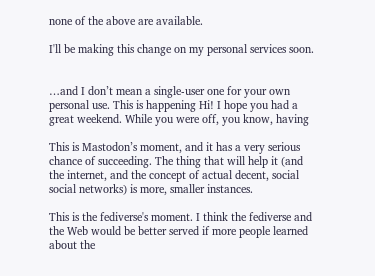none of the above are available.

I'll be making this change on my personal services soon.


…and I don’t mean a single-user one for your own personal use. This is happening Hi! I hope you had a great weekend. While you were off, you know, having

This is Mastodon’s moment, and it has a very serious chance of succeeding. The thing that will help it (and the internet, and the concept of actual decent, social social networks) is more, smaller instances.

This is the fediverse's moment. I think the fediverse and the Web would be better served if more people learned about the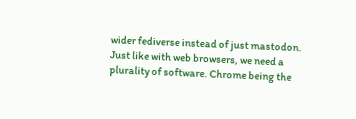wider fediverse instead of just mastodon. Just like with web browsers, we need a plurality of software. Chrome being the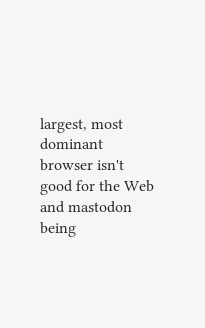largest, most dominant browser isn't good for the Web and mastodon being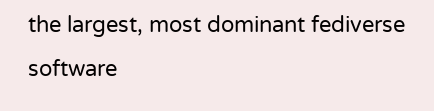the largest, most dominant fediverse software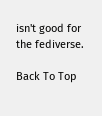isn't good for the fediverse.

Back To Top